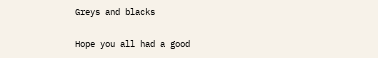Greys and blacks

Hope you all had a good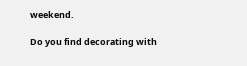weekend.

Do you find decorating with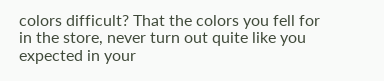colors difficult? That the colors you fell for in the store, never turn out quite like you expected in your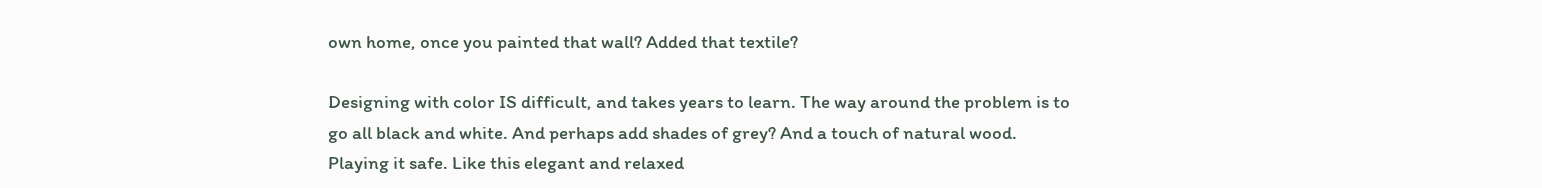own home, once you painted that wall? Added that textile?

Designing with color IS difficult, and takes years to learn. The way around the problem is to go all black and white. And perhaps add shades of grey? And a touch of natural wood. Playing it safe. Like this elegant and relaxed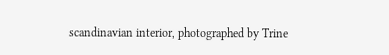scandinavian interior, photographed by Trine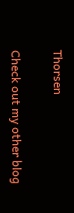Thorsen

Check out my other blog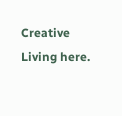Creative Living here.